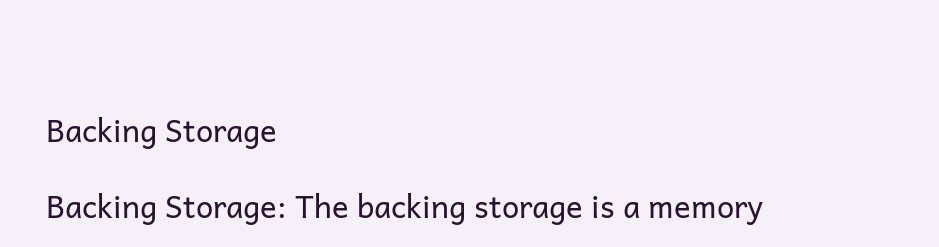Backing Storage

Backing Storage: The backing storage is a memory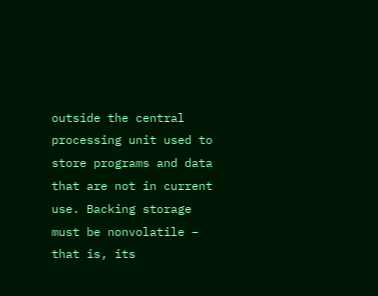outside the central processing unit used to store programs and data that are not in current use. Backing storage must be nonvolatile – that is, its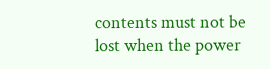contents must not be lost when the power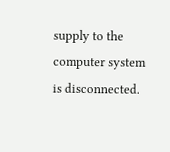supply to the computer system is disconnected.